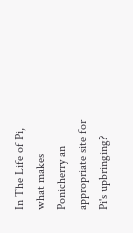In The Life of Pi, what makes Ponicherry an appropriate site for Pi's upbringing?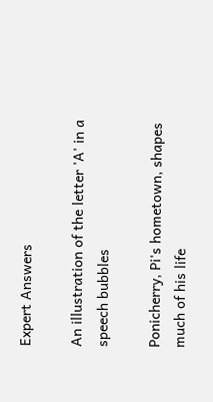Expert Answers

An illustration of the letter 'A' in a speech bubbles

Ponicherry, Pi's hometown, shapes much of his life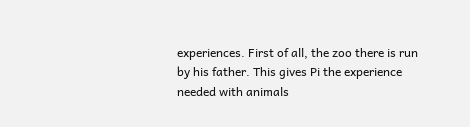experiences. First of all, the zoo there is run by his father. This gives Pi the experience needed with animals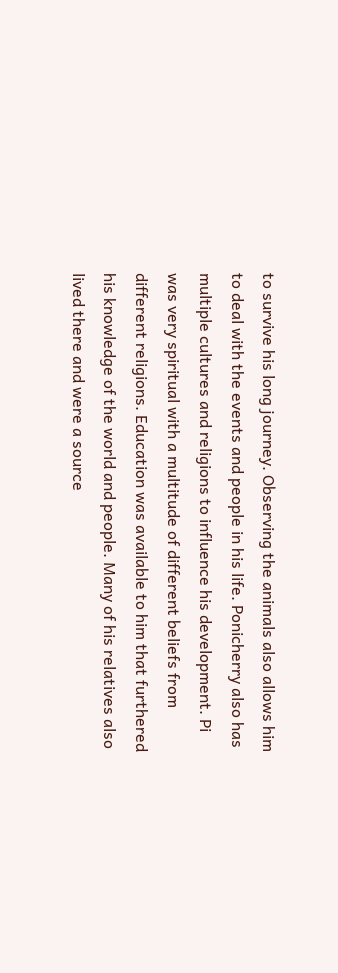to survive his long journey. Observing the animals also allows him to deal with the events and people in his life. Ponicherry also has multiple cultures and religions to influence his development. Pi was very spiritual with a multitude of different beliefs from different religions. Education was available to him that furthered his knowledge of the world and people. Many of his relatives also lived there and were a source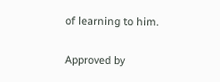of learning to him.

Approved by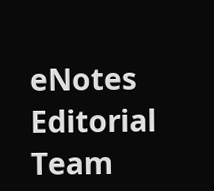eNotes Editorial Team